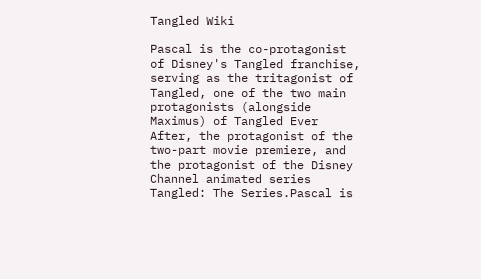Tangled Wiki

Pascal is the co-protagonist of Disney's Tangled franchise, serving as the tritagonist of Tangled, one of the two main protagonists (alongside Maximus) of Tangled Ever After, the protagonist of the two-part movie premiere, and the protagonist of the Disney Channel animated series Tangled: The Series.Pascal is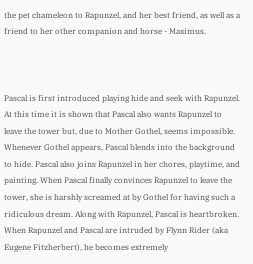the pet chameleon to Rapunzel, and her best friend, as well as a friend to her other companion and horse - Maximus.



Pascal is first introduced playing hide and seek with Rapunzel. At this time it is shown that Pascal also wants Rapunzel to leave the tower but, due to Mother Gothel, seems impossible. Whenever Gothel appears, Pascal blends into the background to hide. Pascal also joins Rapunzel in her chores, playtime, and painting. When Pascal finally convinces Rapunzel to leave the tower, she is harshly screamed at by Gothel for having such a ridiculous dream. Along with Rapunzel, Pascal is heartbroken. When Rapunzel and Pascal are intruded by Flynn Rider (aka Eugene Fitzherbert), he becomes extremely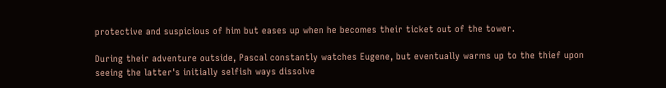protective and suspicious of him but eases up when he becomes their ticket out of the tower.

During their adventure outside, Pascal constantly watches Eugene, but eventually warms up to the thief upon seeing the latter's initially selfish ways dissolve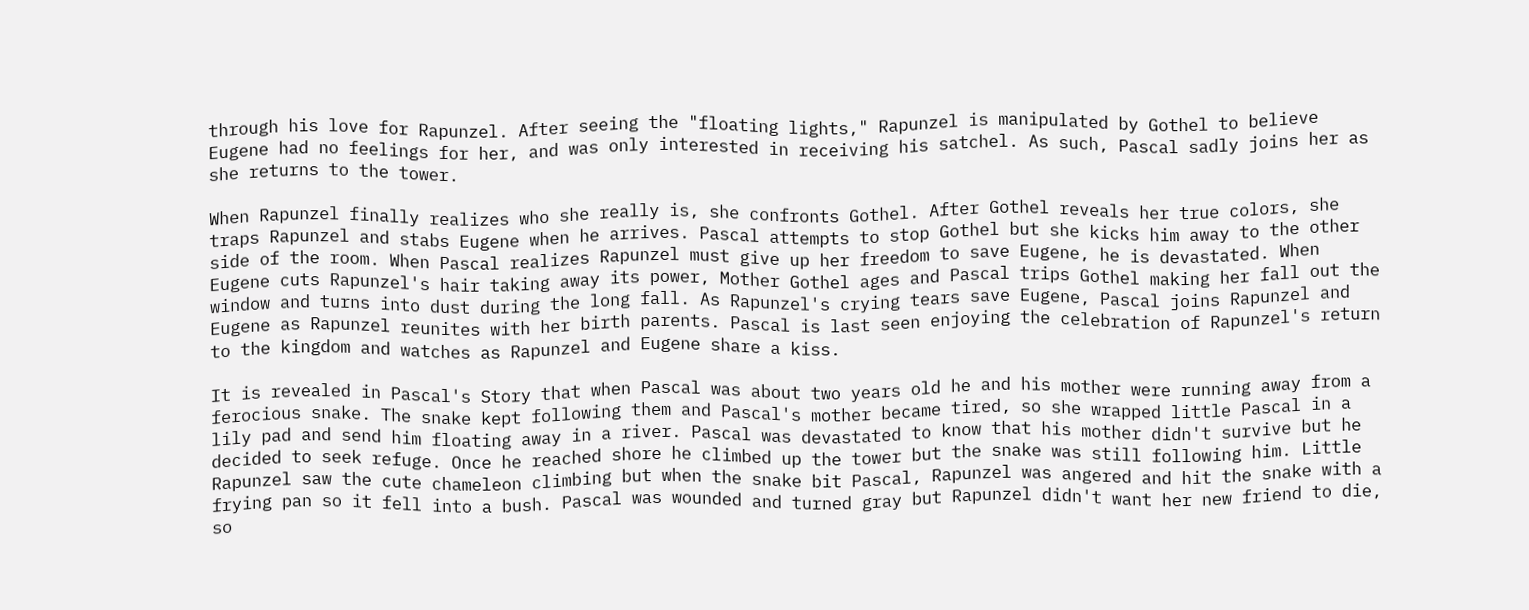through his love for Rapunzel. After seeing the "floating lights," Rapunzel is manipulated by Gothel to believe Eugene had no feelings for her, and was only interested in receiving his satchel. As such, Pascal sadly joins her as she returns to the tower.

When Rapunzel finally realizes who she really is, she confronts Gothel. After Gothel reveals her true colors, she traps Rapunzel and stabs Eugene when he arrives. Pascal attempts to stop Gothel but she kicks him away to the other side of the room. When Pascal realizes Rapunzel must give up her freedom to save Eugene, he is devastated. When Eugene cuts Rapunzel's hair taking away its power, Mother Gothel ages and Pascal trips Gothel making her fall out the window and turns into dust during the long fall. As Rapunzel's crying tears save Eugene, Pascal joins Rapunzel and Eugene as Rapunzel reunites with her birth parents. Pascal is last seen enjoying the celebration of Rapunzel's return to the kingdom and watches as Rapunzel and Eugene share a kiss.

It is revealed in Pascal's Story that when Pascal was about two years old he and his mother were running away from a ferocious snake. The snake kept following them and Pascal's mother became tired, so she wrapped little Pascal in a lily pad and send him floating away in a river. Pascal was devastated to know that his mother didn't survive but he decided to seek refuge. Once he reached shore he climbed up the tower but the snake was still following him. Little Rapunzel saw the cute chameleon climbing but when the snake bit Pascal, Rapunzel was angered and hit the snake with a frying pan so it fell into a bush. Pascal was wounded and turned gray but Rapunzel didn't want her new friend to die, so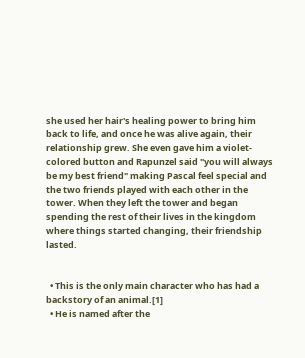she used her hair's healing power to bring him back to life, and once he was alive again, their relationship grew. She even gave him a violet-colored button and Rapunzel said "you will always be my best friend" making Pascal feel special and the two friends played with each other in the tower. When they left the tower and began spending the rest of their lives in the kingdom where things started changing, their friendship lasted.


  • This is the only main character who has had a backstory of an animal.[1]
  • He is named after the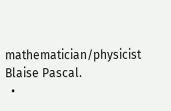mathematician/physicist Blaise Pascal.
  •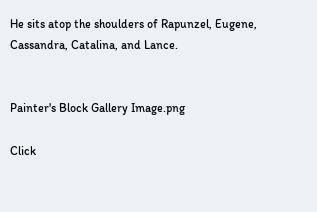He sits atop the shoulders of Rapunzel, Eugene, Cassandra, Catalina, and Lance.


Painter's Block Gallery Image.png

Click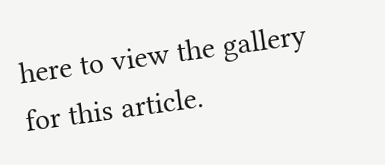here to view the gallery for this article.